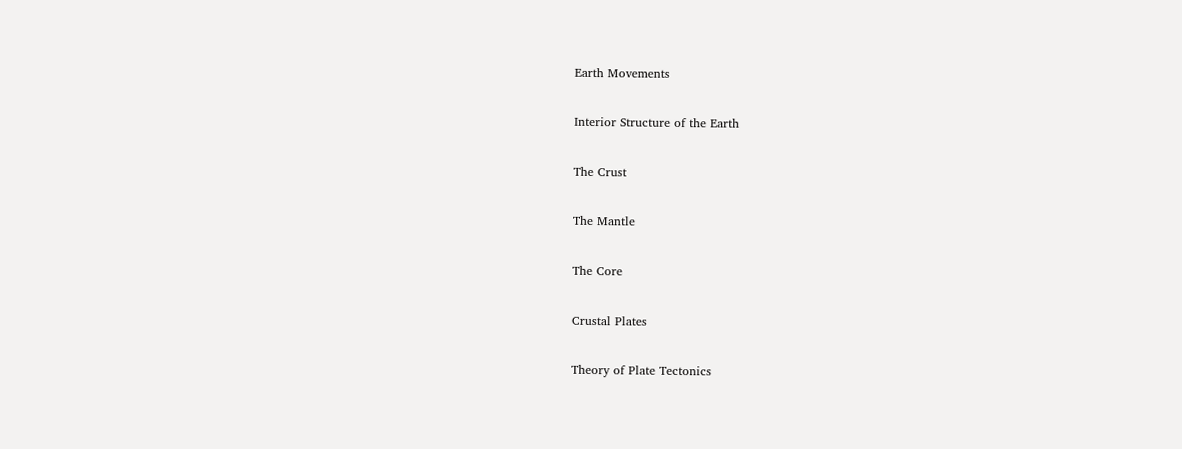Earth Movements

Interior Structure of the Earth

The Crust

The Mantle

The Core

Crustal Plates

Theory of Plate Tectonics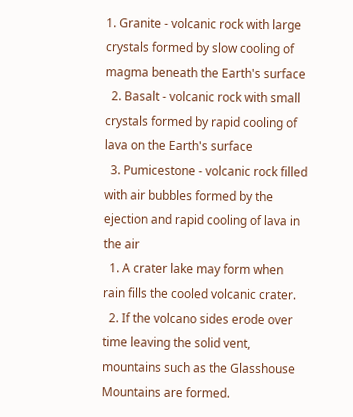1. Granite - volcanic rock with large crystals formed by slow cooling of magma beneath the Earth's surface
  2. Basalt - volcanic rock with small crystals formed by rapid cooling of lava on the Earth's surface
  3. Pumicestone - volcanic rock filled with air bubbles formed by the ejection and rapid cooling of lava in the air
  1. A crater lake may form when rain fills the cooled volcanic crater.
  2. If the volcano sides erode over time leaving the solid vent, mountains such as the Glasshouse Mountains are formed.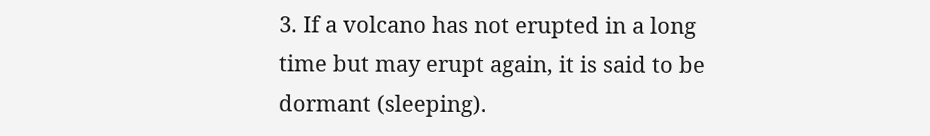3. If a volcano has not erupted in a long time but may erupt again, it is said to be dormant (sleeping).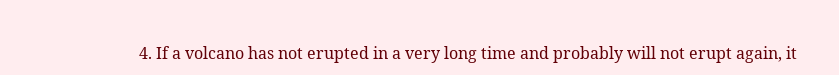4. If a volcano has not erupted in a very long time and probably will not erupt again, it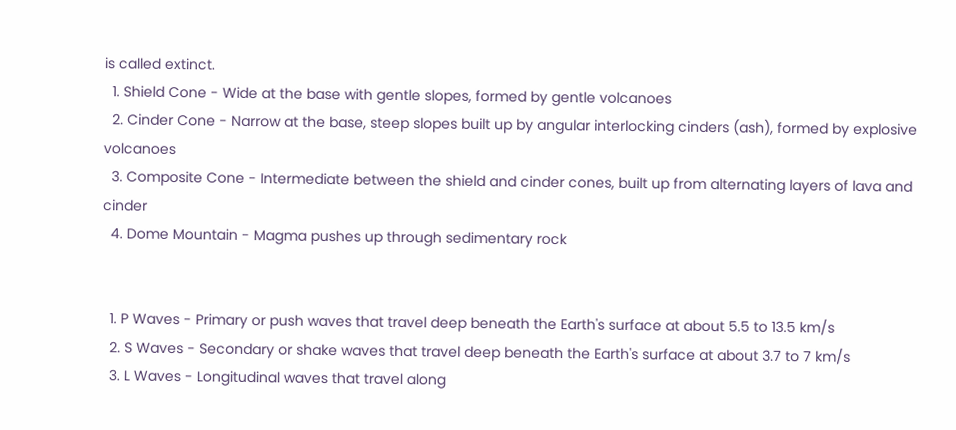is called extinct.
  1. Shield Cone - Wide at the base with gentle slopes, formed by gentle volcanoes
  2. Cinder Cone - Narrow at the base, steep slopes built up by angular interlocking cinders (ash), formed by explosive volcanoes
  3. Composite Cone - Intermediate between the shield and cinder cones, built up from alternating layers of lava and cinder
  4. Dome Mountain - Magma pushes up through sedimentary rock


  1. P Waves - Primary or push waves that travel deep beneath the Earth's surface at about 5.5 to 13.5 km/s
  2. S Waves - Secondary or shake waves that travel deep beneath the Earth's surface at about 3.7 to 7 km/s
  3. L Waves - Longitudinal waves that travel along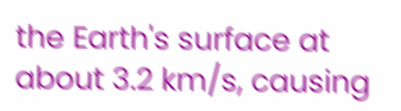the Earth's surface at about 3.2 km/s, causing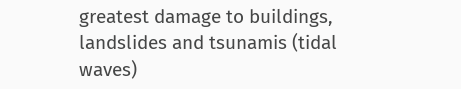greatest damage to buildings, landslides and tsunamis (tidal waves)